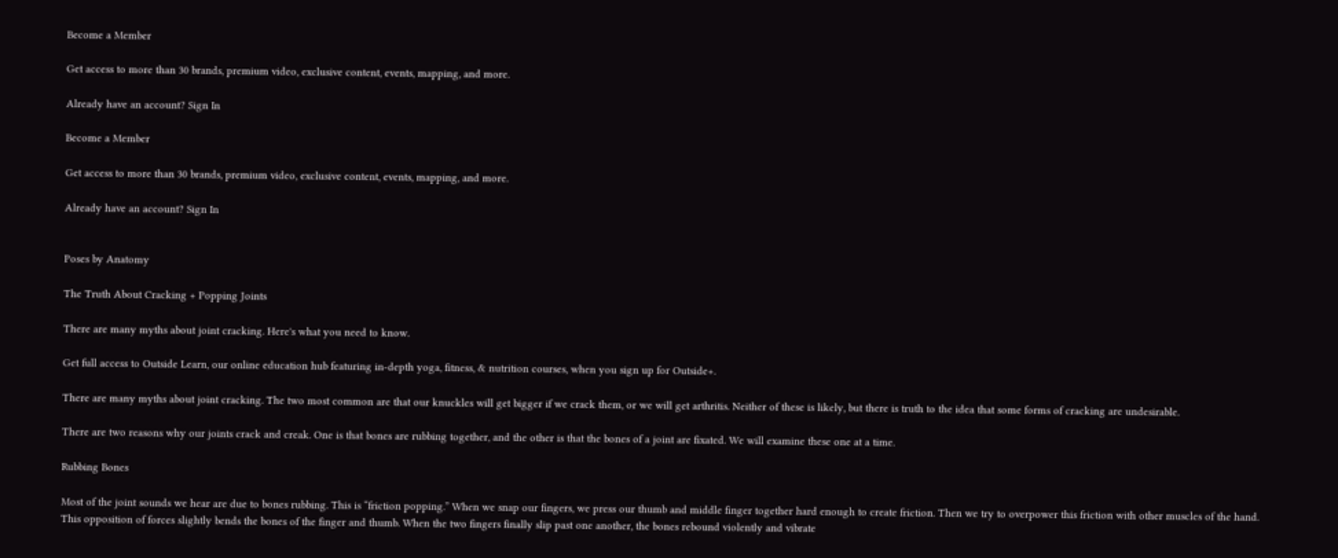Become a Member

Get access to more than 30 brands, premium video, exclusive content, events, mapping, and more.

Already have an account? Sign In

Become a Member

Get access to more than 30 brands, premium video, exclusive content, events, mapping, and more.

Already have an account? Sign In


Poses by Anatomy

The Truth About Cracking + Popping Joints

There are many myths about joint cracking. Here's what you need to know.

Get full access to Outside Learn, our online education hub featuring in-depth yoga, fitness, & nutrition courses, when you sign up for Outside+.

There are many myths about joint cracking. The two most common are that our knuckles will get bigger if we crack them, or we will get arthritis. Neither of these is likely, but there is truth to the idea that some forms of cracking are undesirable.

There are two reasons why our joints crack and creak. One is that bones are rubbing together, and the other is that the bones of a joint are fixated. We will examine these one at a time.

Rubbing Bones

Most of the joint sounds we hear are due to bones rubbing. This is “friction popping.” When we snap our fingers, we press our thumb and middle finger together hard enough to create friction. Then we try to overpower this friction with other muscles of the hand. This opposition of forces slightly bends the bones of the finger and thumb. When the two fingers finally slip past one another, the bones rebound violently and vibrate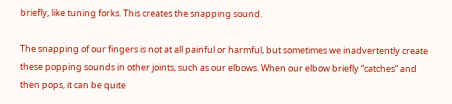briefly, like tuning forks. This creates the snapping sound.

The snapping of our fingers is not at all painful or harmful, but sometimes we inadvertently create these popping sounds in other joints, such as our elbows. When our elbow briefly “catches” and then pops, it can be quite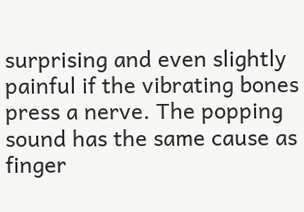surprising and even slightly painful if the vibrating bones press a nerve. The popping sound has the same cause as finger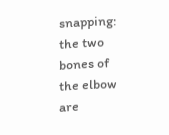snapping: the two bones of the elbow are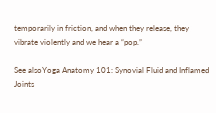temporarily in friction, and when they release, they vibrate violently and we hear a “pop.”

See alsoYoga Anatomy 101: Synovial Fluid and Inflamed Joints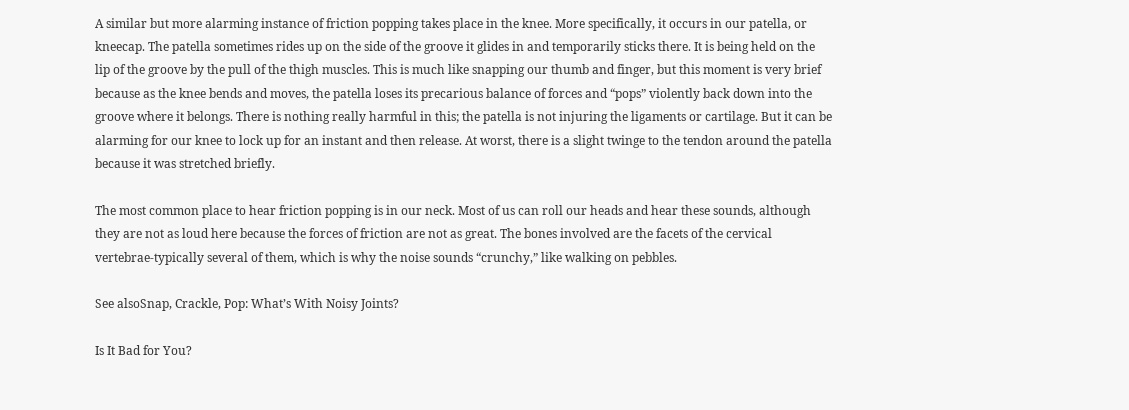A similar but more alarming instance of friction popping takes place in the knee. More specifically, it occurs in our patella, or kneecap. The patella sometimes rides up on the side of the groove it glides in and temporarily sticks there. It is being held on the lip of the groove by the pull of the thigh muscles. This is much like snapping our thumb and finger, but this moment is very brief because as the knee bends and moves, the patella loses its precarious balance of forces and “pops” violently back down into the groove where it belongs. There is nothing really harmful in this; the patella is not injuring the ligaments or cartilage. But it can be alarming for our knee to lock up for an instant and then release. At worst, there is a slight twinge to the tendon around the patella because it was stretched briefly.

The most common place to hear friction popping is in our neck. Most of us can roll our heads and hear these sounds, although they are not as loud here because the forces of friction are not as great. The bones involved are the facets of the cervical vertebrae-typically several of them, which is why the noise sounds “crunchy,” like walking on pebbles.

See alsoSnap, Crackle, Pop: What’s With Noisy Joints?

Is It Bad for You?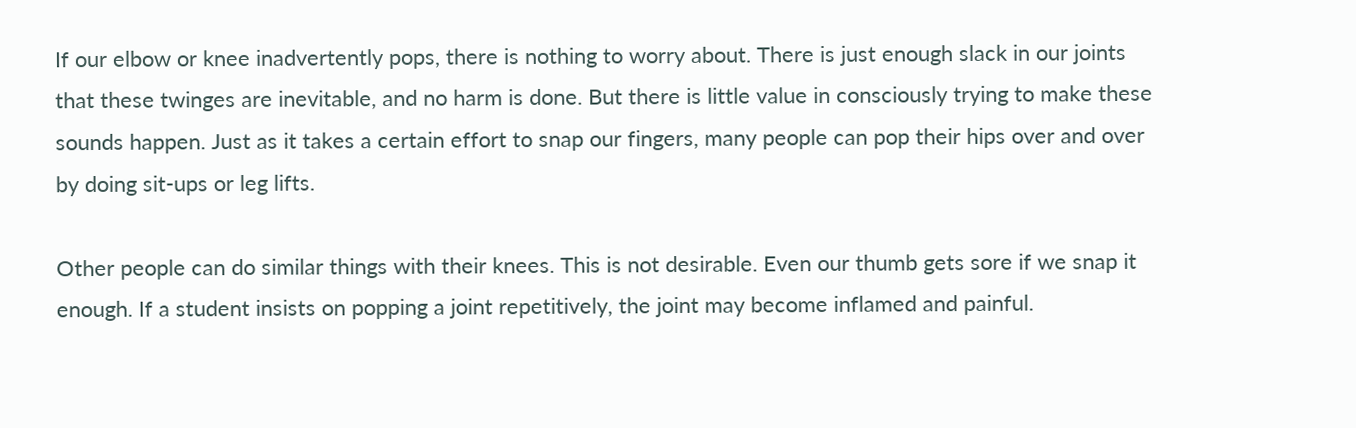If our elbow or knee inadvertently pops, there is nothing to worry about. There is just enough slack in our joints that these twinges are inevitable, and no harm is done. But there is little value in consciously trying to make these sounds happen. Just as it takes a certain effort to snap our fingers, many people can pop their hips over and over by doing sit-ups or leg lifts.

Other people can do similar things with their knees. This is not desirable. Even our thumb gets sore if we snap it enough. If a student insists on popping a joint repetitively, the joint may become inflamed and painful.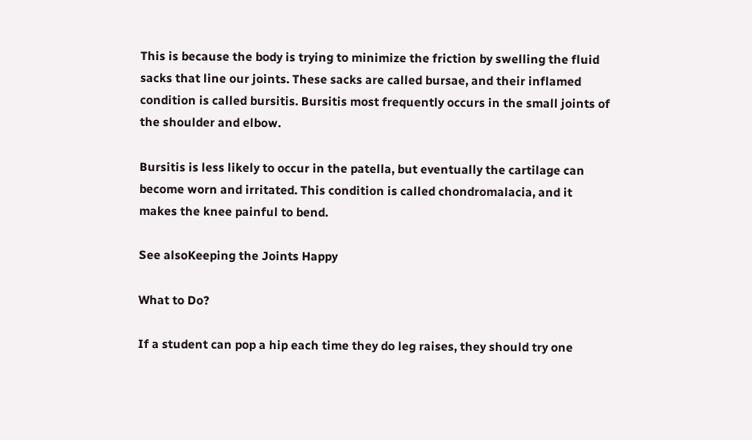This is because the body is trying to minimize the friction by swelling the fluid sacks that line our joints. These sacks are called bursae, and their inflamed condition is called bursitis. Bursitis most frequently occurs in the small joints of the shoulder and elbow.

Bursitis is less likely to occur in the patella, but eventually the cartilage can become worn and irritated. This condition is called chondromalacia, and it makes the knee painful to bend.

See alsoKeeping the Joints Happy

What to Do?

If a student can pop a hip each time they do leg raises, they should try one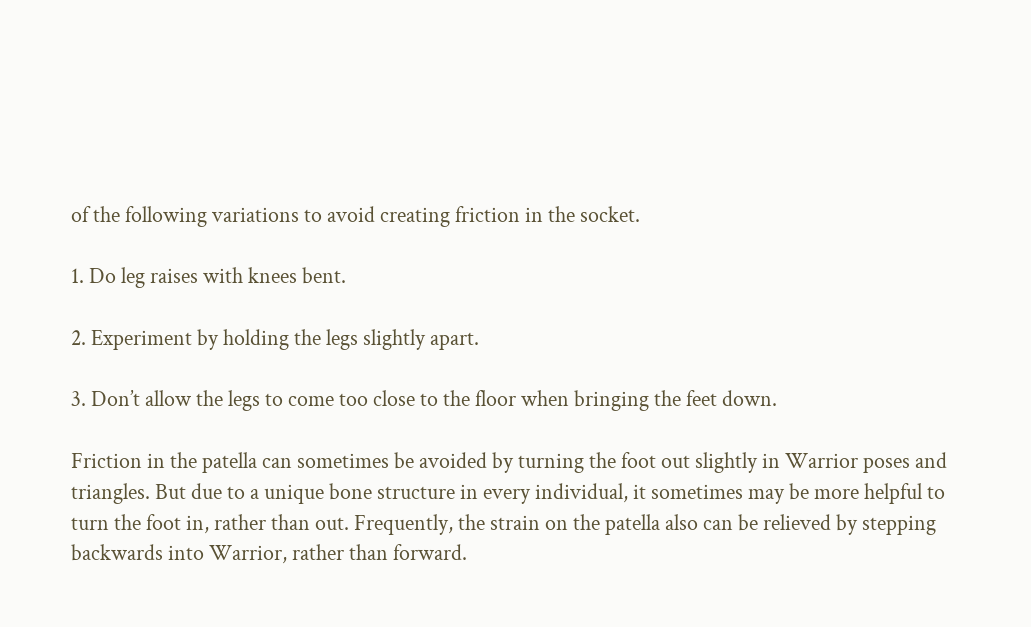of the following variations to avoid creating friction in the socket.

1. Do leg raises with knees bent.

2. Experiment by holding the legs slightly apart.

3. Don’t allow the legs to come too close to the floor when bringing the feet down.

Friction in the patella can sometimes be avoided by turning the foot out slightly in Warrior poses and triangles. But due to a unique bone structure in every individual, it sometimes may be more helpful to turn the foot in, rather than out. Frequently, the strain on the patella also can be relieved by stepping backwards into Warrior, rather than forward.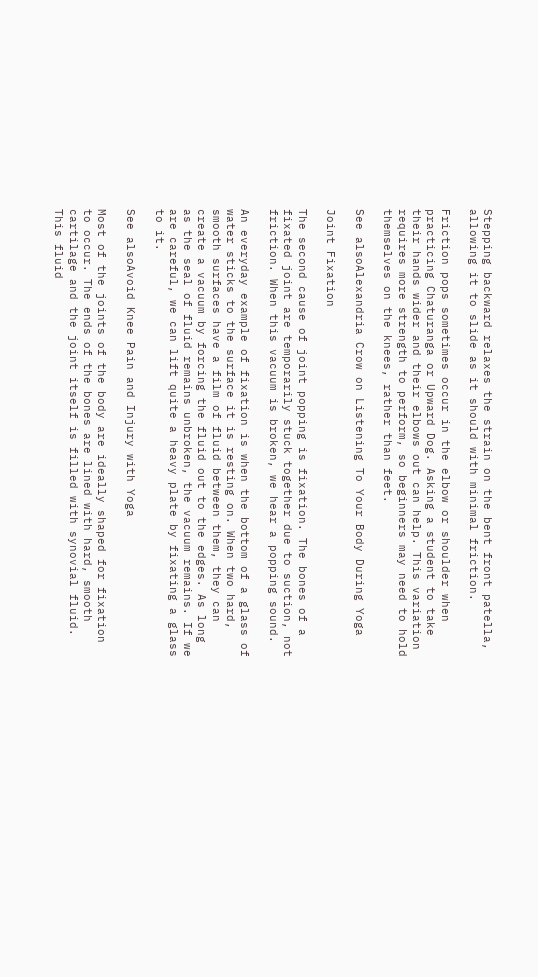Stepping backward relaxes the strain on the bent front patella, allowing it to slide as it should with minimal friction.

Friction pops sometimes occur in the elbow or shoulder when practicing Chaturanga or Upward Dog. Asking a student to take their hands wider and their elbows out can help. This variation requires more strength to perform, so beginners may need to hold themselves on the knees, rather than feet.

See alsoAlexandria Crow on Listening To Your Body During Yoga

Joint Fixation

The second cause of joint popping is fixation. The bones of a fixated joint are temporarily stuck together due to suction, not friction. When this vacuum is broken, we hear a popping sound.

An everyday example of fixation is when the bottom of a glass of water sticks to the surface it is resting on. When two hard, smooth surfaces have a film of fluid between them, they can create a vacuum by forcing the fluid out to the edges. As long as the seal of fluid remains unbroken, the vacuum remains. If we are careful, we can lift quite a heavy plate by fixating a glass to it.

See alsoAvoid Knee Pain and Injury with Yoga

Most of the joints of the body are ideally shaped for fixation to occur. The ends of the bones are lined with hard, smooth cartilage and the joint itself is filled with synovial fluid. This fluid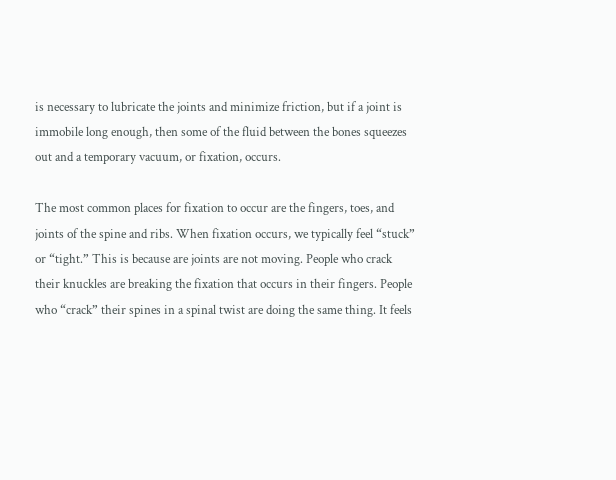is necessary to lubricate the joints and minimize friction, but if a joint is immobile long enough, then some of the fluid between the bones squeezes out and a temporary vacuum, or fixation, occurs.

The most common places for fixation to occur are the fingers, toes, and joints of the spine and ribs. When fixation occurs, we typically feel “stuck” or “tight.” This is because are joints are not moving. People who crack their knuckles are breaking the fixation that occurs in their fingers. People who “crack” their spines in a spinal twist are doing the same thing. It feels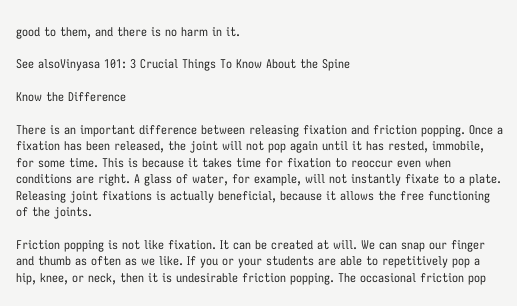good to them, and there is no harm in it.

See alsoVinyasa 101: 3 Crucial Things To Know About the Spine

Know the Difference

There is an important difference between releasing fixation and friction popping. Once a fixation has been released, the joint will not pop again until it has rested, immobile, for some time. This is because it takes time for fixation to reoccur even when conditions are right. A glass of water, for example, will not instantly fixate to a plate. Releasing joint fixations is actually beneficial, because it allows the free functioning of the joints.

Friction popping is not like fixation. It can be created at will. We can snap our finger and thumb as often as we like. If you or your students are able to repetitively pop a hip, knee, or neck, then it is undesirable friction popping. The occasional friction pop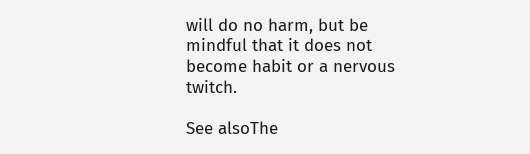will do no harm, but be mindful that it does not become habit or a nervous twitch.

See alsoThe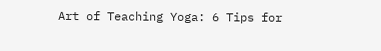Art of Teaching Yoga: 6 Tips for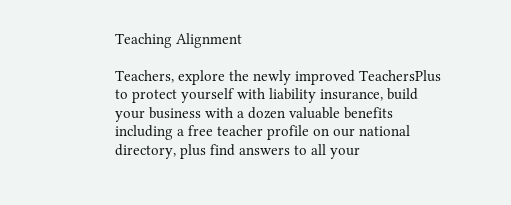Teaching Alignment

Teachers, explore the newly improved TeachersPlus to protect yourself with liability insurance, build your business with a dozen valuable benefits including a free teacher profile on our national directory, plus find answers to all your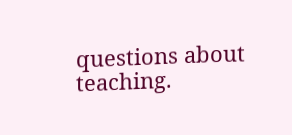questions about teaching.